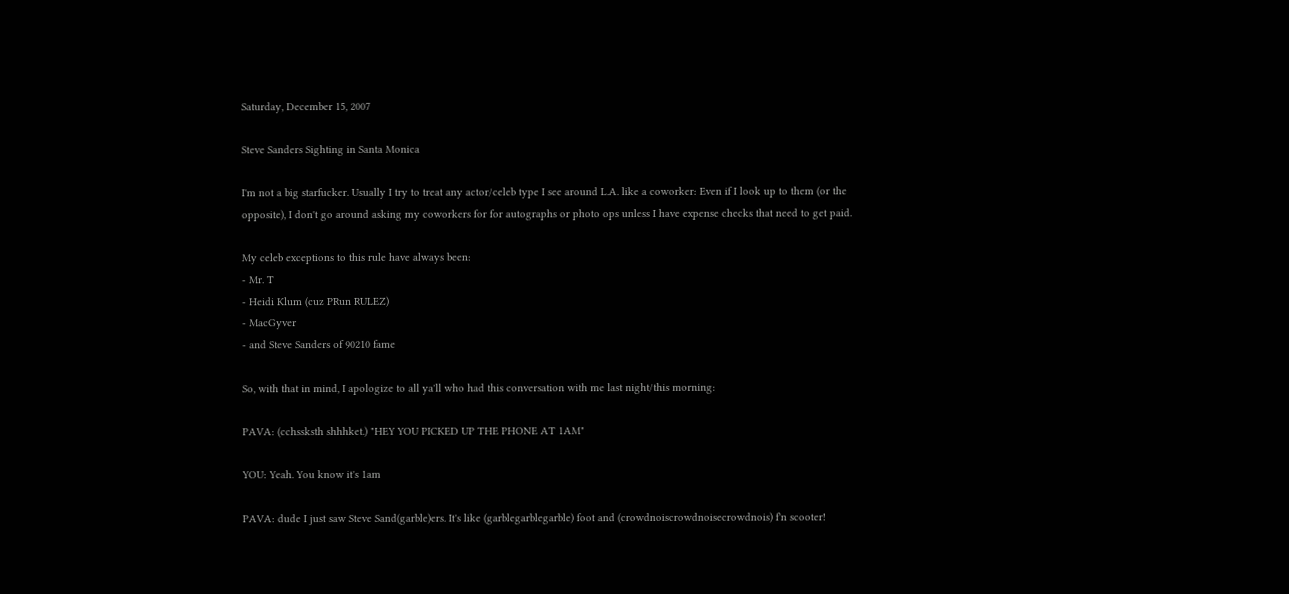Saturday, December 15, 2007

Steve Sanders Sighting in Santa Monica

I'm not a big starfucker. Usually I try to treat any actor/celeb type I see around L.A. like a coworker: Even if I look up to them (or the opposite), I don't go around asking my coworkers for for autographs or photo ops unless I have expense checks that need to get paid.

My celeb exceptions to this rule have always been:
- Mr. T
- Heidi Klum (cuz PRun RULEZ)
- MacGyver
- and Steve Sanders of 90210 fame

So, with that in mind, I apologize to all ya'll who had this conversation with me last night/this morning:

PAVA: (cchssksth shhhket.) "HEY YOU PICKED UP THE PHONE AT 1AM"

YOU: Yeah. You know it's 1am

PAVA: dude I just saw Steve Sand(garble)ers. It's like (garblegarblegarble) foot and (crowdnoiscrowdnoisecrowdnois) f'n scooter!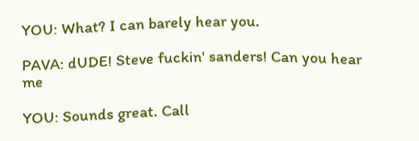YOU: What? I can barely hear you.

PAVA: dUDE! Steve fuckin' sanders! Can you hear me

YOU: Sounds great. Call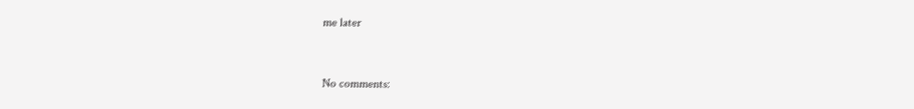me later


No comments: